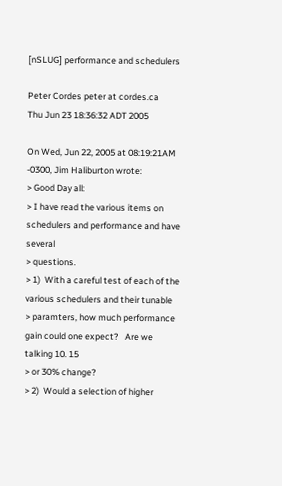[nSLUG] performance and schedulers

Peter Cordes peter at cordes.ca
Thu Jun 23 18:36:32 ADT 2005

On Wed, Jun 22, 2005 at 08:19:21AM -0300, Jim Haliburton wrote:
> Good Day all:
> I have read the various items on schedulers and performance and have several
> questions.
> 1)  With a careful test of each of the various schedulers and their tunable
> paramters, how much performance gain could one expect?   Are we talking 10. 15
> or 30% change?
> 2)  Would a selection of higher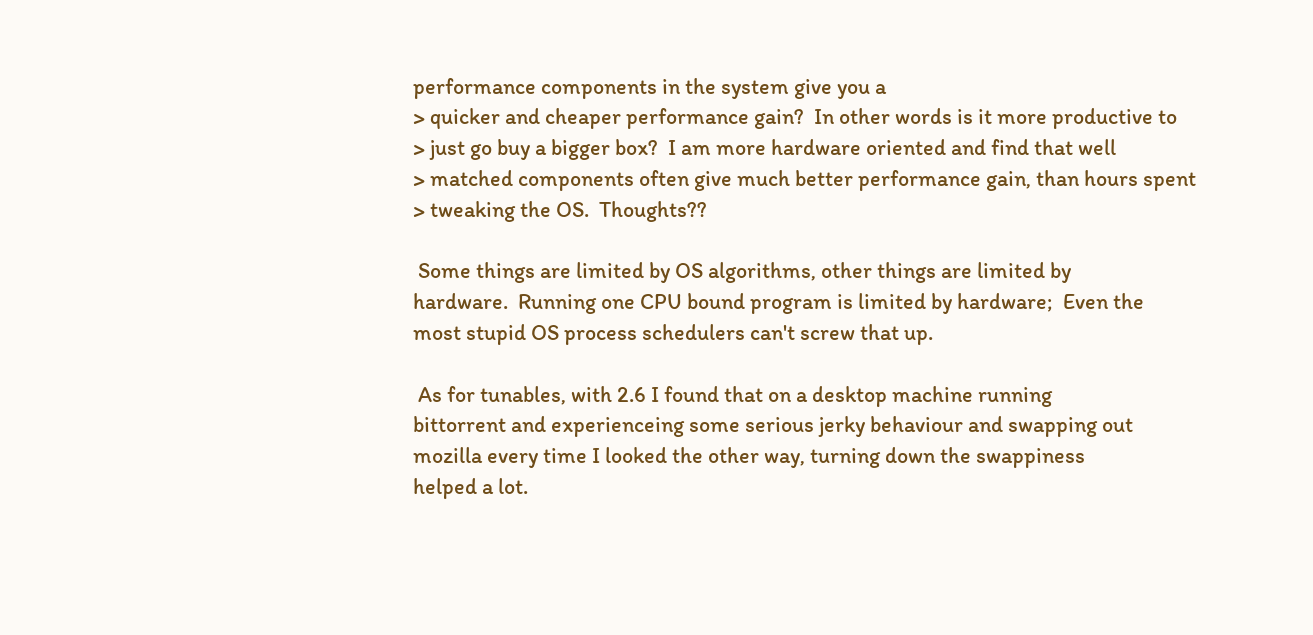performance components in the system give you a
> quicker and cheaper performance gain?  In other words is it more productive to
> just go buy a bigger box?  I am more hardware oriented and find that well
> matched components often give much better performance gain, than hours spent
> tweaking the OS.  Thoughts??

 Some things are limited by OS algorithms, other things are limited by
hardware.  Running one CPU bound program is limited by hardware;  Even the
most stupid OS process schedulers can't screw that up.

 As for tunables, with 2.6 I found that on a desktop machine running
bittorrent and experienceing some serious jerky behaviour and swapping out
mozilla every time I looked the other way, turning down the swappiness
helped a lot.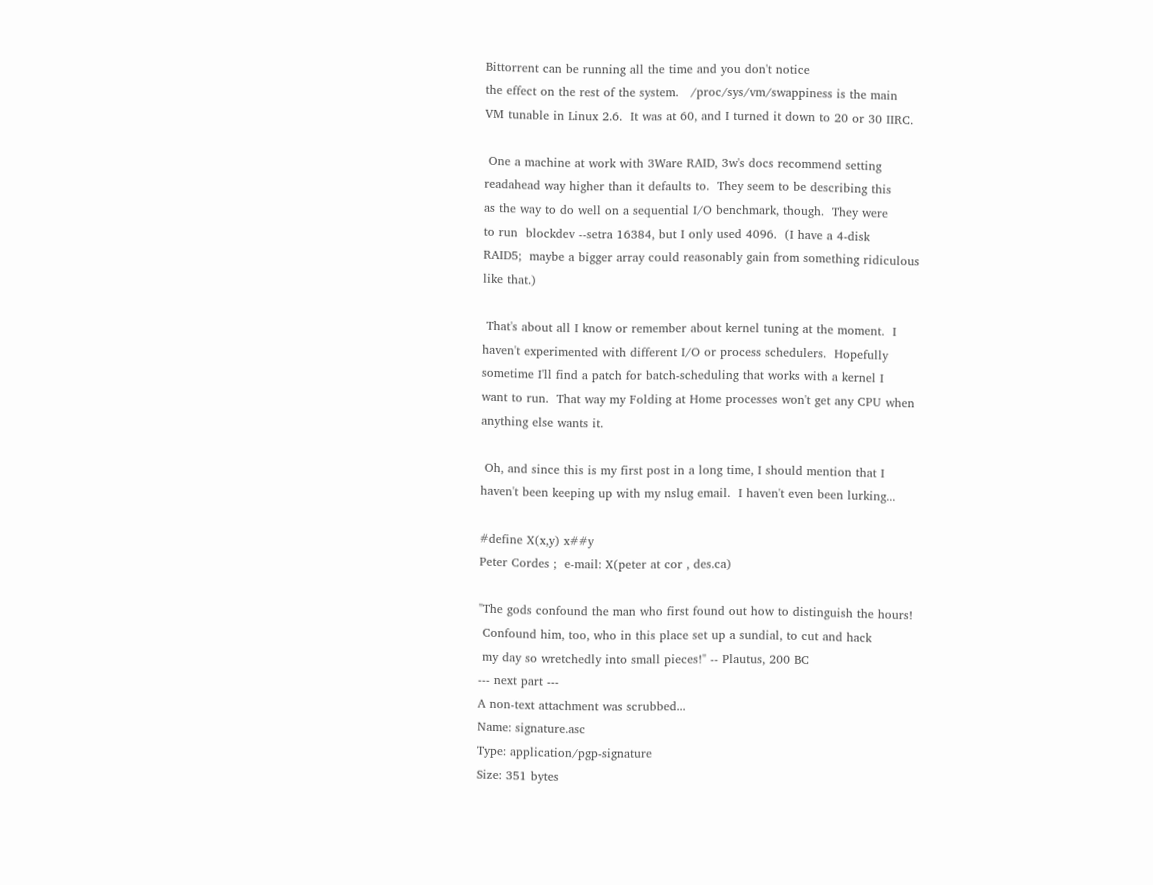Bittorrent can be running all the time and you don't notice
the effect on the rest of the system.   /proc/sys/vm/swappiness is the main
VM tunable in Linux 2.6.  It was at 60, and I turned it down to 20 or 30 IIRC.

 One a machine at work with 3Ware RAID, 3w's docs recommend setting
readahead way higher than it defaults to.  They seem to be describing this
as the way to do well on a sequential I/O benchmark, though.  They were
to run  blockdev --setra 16384, but I only used 4096.  (I have a 4-disk
RAID5;  maybe a bigger array could reasonably gain from something ridiculous
like that.)

 That's about all I know or remember about kernel tuning at the moment.  I
haven't experimented with different I/O or process schedulers.  Hopefully
sometime I'll find a patch for batch-scheduling that works with a kernel I
want to run.  That way my Folding at Home processes won't get any CPU when
anything else wants it.

 Oh, and since this is my first post in a long time, I should mention that I
haven't been keeping up with my nslug email.  I haven't even been lurking...

#define X(x,y) x##y
Peter Cordes ;  e-mail: X(peter at cor , des.ca)

"The gods confound the man who first found out how to distinguish the hours!
 Confound him, too, who in this place set up a sundial, to cut and hack
 my day so wretchedly into small pieces!" -- Plautus, 200 BC
--- next part ---
A non-text attachment was scrubbed...
Name: signature.asc
Type: application/pgp-signature
Size: 351 bytes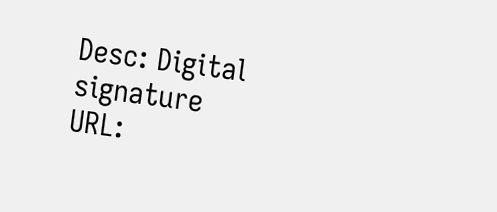Desc: Digital signature
URL: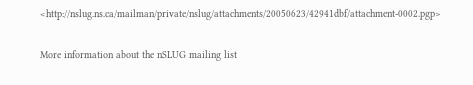<http://nslug.ns.ca/mailman/private/nslug/attachments/20050623/42941dbf/attachment-0002.pgp>

More information about the nSLUG mailing list